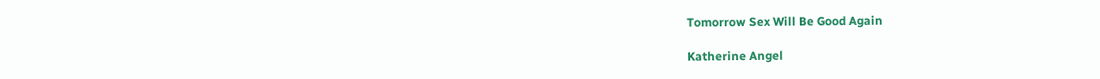Tomorrow Sex Will Be Good Again

Katherine Angel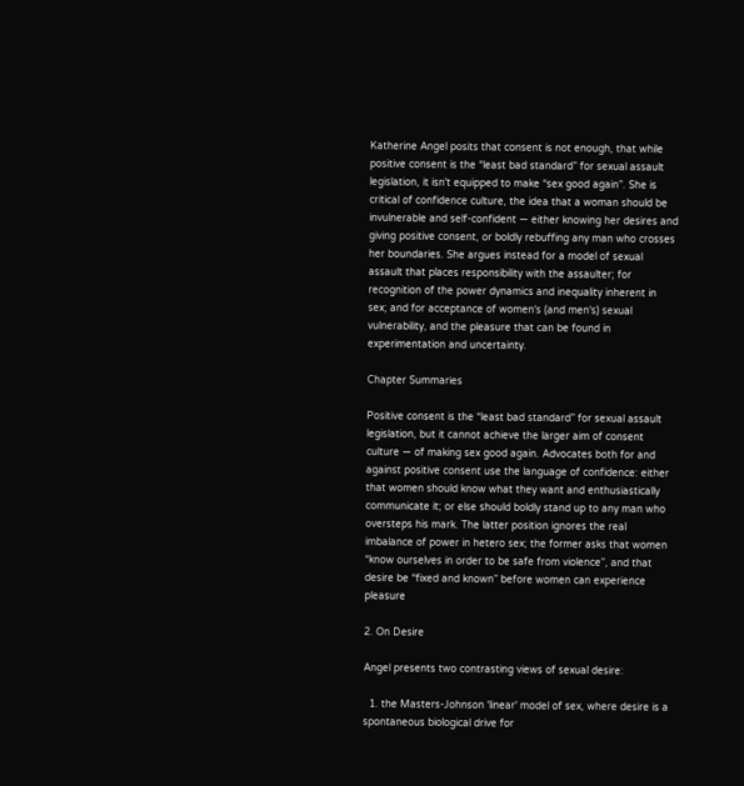Katherine Angel posits that consent is not enough, that while positive consent is the “least bad standard” for sexual assault legislation, it isn't equipped to make “sex good again”. She is critical of confidence culture, the idea that a woman should be invulnerable and self-confident — either knowing her desires and giving positive consent, or boldly rebuffing any man who crosses her boundaries. She argues instead for a model of sexual assault that places responsibility with the assaulter; for recognition of the power dynamics and inequality inherent in sex; and for acceptance of women's (and men's) sexual vulnerability, and the pleasure that can be found in experimentation and uncertainty.

Chapter Summaries

Positive consent is the “least bad standard” for sexual assault legislation, but it cannot achieve the larger aim of consent culture — of making sex good again. Advocates both for and against positive consent use the language of confidence: either that women should know what they want and enthusiastically communicate it; or else should boldly stand up to any man who oversteps his mark. The latter position ignores the real imbalance of power in hetero sex; the former asks that women “know ourselves in order to be safe from violence”, and that desire be “fixed and known” before women can experience pleasure

2. On Desire

Angel presents two contrasting views of sexual desire:

  1. the Masters-Johnson 'linear' model of sex, where desire is a spontaneous biological drive for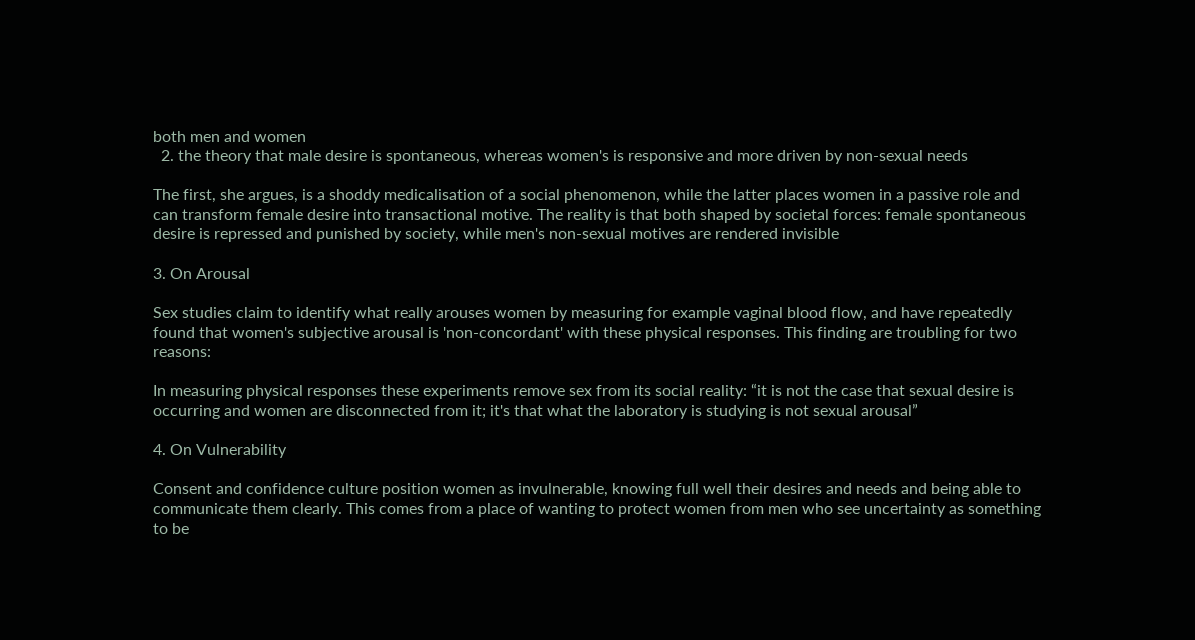both men and women
  2. the theory that male desire is spontaneous, whereas women's is responsive and more driven by non-sexual needs

The first, she argues, is a shoddy medicalisation of a social phenomenon, while the latter places women in a passive role and can transform female desire into transactional motive. The reality is that both shaped by societal forces: female spontaneous desire is repressed and punished by society, while men's non-sexual motives are rendered invisible

3. On Arousal

Sex studies claim to identify what really arouses women by measuring for example vaginal blood flow, and have repeatedly found that women's subjective arousal is 'non-concordant' with these physical responses. This finding are troubling for two reasons:

In measuring physical responses these experiments remove sex from its social reality: “it is not the case that sexual desire is occurring and women are disconnected from it; it's that what the laboratory is studying is not sexual arousal”

4. On Vulnerability

Consent and confidence culture position women as invulnerable, knowing full well their desires and needs and being able to communicate them clearly. This comes from a place of wanting to protect women from men who see uncertainty as something to be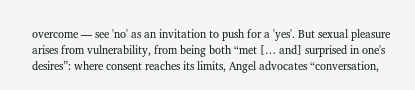overcome — see 'no' as an invitation to push for a 'yes'. But sexual pleasure arises from vulnerability, from being both “met [… and] surprised in one's desires”: where consent reaches its limits, Angel advocates “conversation,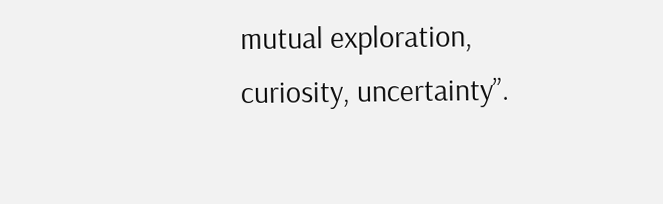mutual exploration, curiosity, uncertainty”.